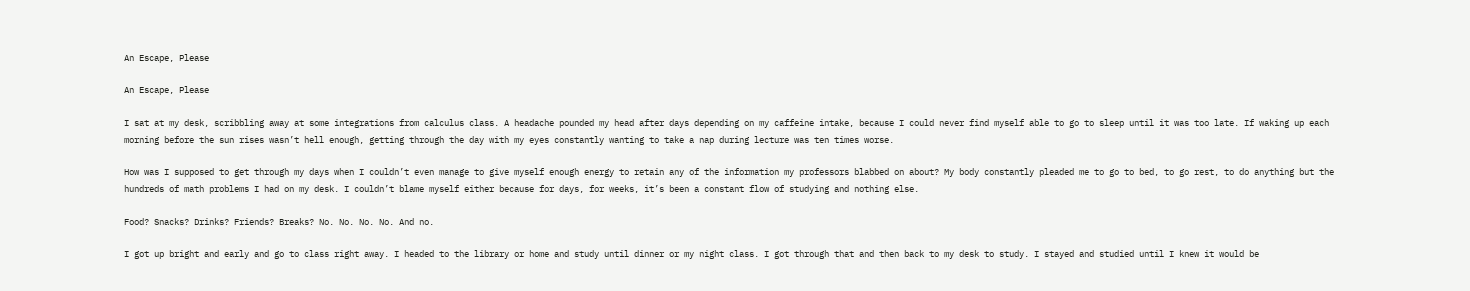An Escape, Please

An Escape, Please

I sat at my desk, scribbling away at some integrations from calculus class. A headache pounded my head after days depending on my caffeine intake, because I could never find myself able to go to sleep until it was too late. If waking up each morning before the sun rises wasn’t hell enough, getting through the day with my eyes constantly wanting to take a nap during lecture was ten times worse.

How was I supposed to get through my days when I couldn’t even manage to give myself enough energy to retain any of the information my professors blabbed on about? My body constantly pleaded me to go to bed, to go rest, to do anything but the hundreds of math problems I had on my desk. I couldn’t blame myself either because for days, for weeks, it’s been a constant flow of studying and nothing else.

Food? Snacks? Drinks? Friends? Breaks? No. No. No. No. And no.

I got up bright and early and go to class right away. I headed to the library or home and study until dinner or my night class. I got through that and then back to my desk to study. I stayed and studied until I knew it would be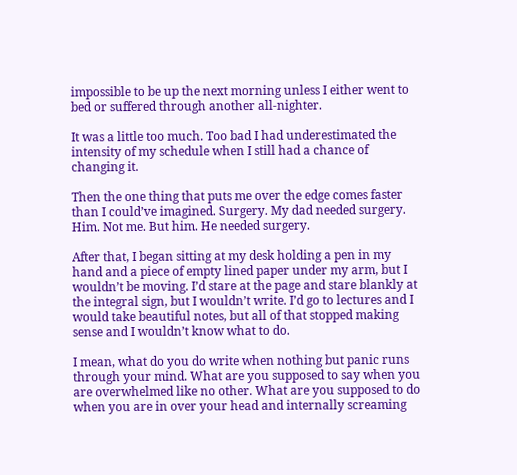impossible to be up the next morning unless I either went to bed or suffered through another all-nighter.

It was a little too much. Too bad I had underestimated the intensity of my schedule when I still had a chance of changing it.

Then the one thing that puts me over the edge comes faster than I could’ve imagined. Surgery. My dad needed surgery. Him. Not me. But him. He needed surgery.

After that, I began sitting at my desk holding a pen in my hand and a piece of empty lined paper under my arm, but I wouldn’t be moving. I’d stare at the page and stare blankly at the integral sign, but I wouldn’t write. I’d go to lectures and I would take beautiful notes, but all of that stopped making sense and I wouldn’t know what to do.

I mean, what do you do write when nothing but panic runs through your mind. What are you supposed to say when you are overwhelmed like no other. What are you supposed to do when you are in over your head and internally screaming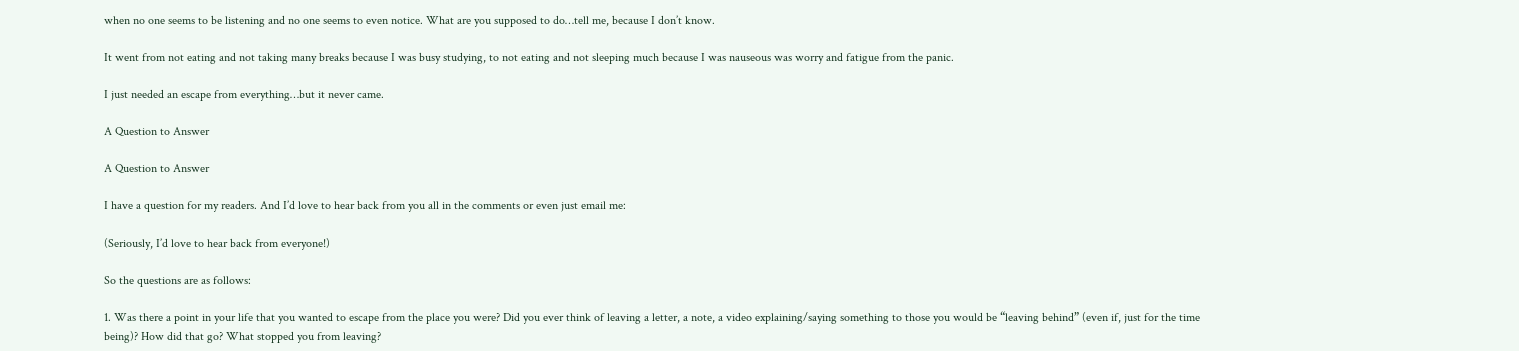when no one seems to be listening and no one seems to even notice. What are you supposed to do…tell me, because I don’t know.

It went from not eating and not taking many breaks because I was busy studying, to not eating and not sleeping much because I was nauseous was worry and fatigue from the panic.

I just needed an escape from everything…but it never came.

A Question to Answer

A Question to Answer

I have a question for my readers. And I’d love to hear back from you all in the comments or even just email me:

(Seriously, I’d love to hear back from everyone!)

So the questions are as follows:

1. Was there a point in your life that you wanted to escape from the place you were? Did you ever think of leaving a letter, a note, a video explaining/saying something to those you would be “leaving behind” (even if, just for the time being)? How did that go? What stopped you from leaving?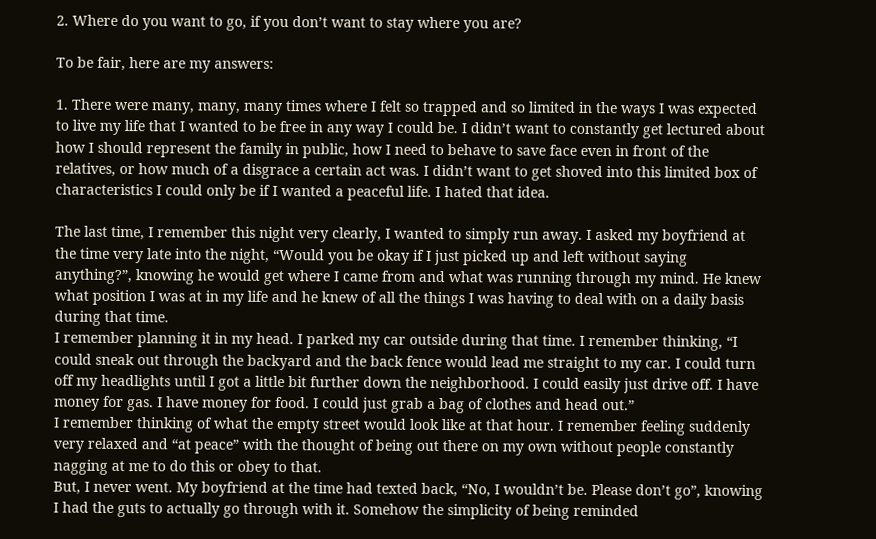2. Where do you want to go, if you don’t want to stay where you are?

To be fair, here are my answers:

1. There were many, many, many times where I felt so trapped and so limited in the ways I was expected to live my life that I wanted to be free in any way I could be. I didn’t want to constantly get lectured about how I should represent the family in public, how I need to behave to save face even in front of the relatives, or how much of a disgrace a certain act was. I didn’t want to get shoved into this limited box of characteristics I could only be if I wanted a peaceful life. I hated that idea.

The last time, I remember this night very clearly, I wanted to simply run away. I asked my boyfriend at the time very late into the night, “Would you be okay if I just picked up and left without saying anything?”, knowing he would get where I came from and what was running through my mind. He knew what position I was at in my life and he knew of all the things I was having to deal with on a daily basis during that time.
I remember planning it in my head. I parked my car outside during that time. I remember thinking, “I could sneak out through the backyard and the back fence would lead me straight to my car. I could turn off my headlights until I got a little bit further down the neighborhood. I could easily just drive off. I have money for gas. I have money for food. I could just grab a bag of clothes and head out.”
I remember thinking of what the empty street would look like at that hour. I remember feeling suddenly very relaxed and “at peace” with the thought of being out there on my own without people constantly nagging at me to do this or obey to that.
But, I never went. My boyfriend at the time had texted back, “No, I wouldn’t be. Please don’t go”, knowing I had the guts to actually go through with it. Somehow the simplicity of being reminded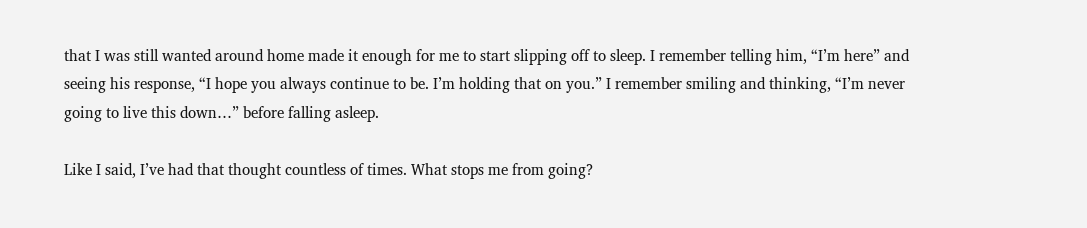that I was still wanted around home made it enough for me to start slipping off to sleep. I remember telling him, “I’m here” and seeing his response, “I hope you always continue to be. I’m holding that on you.” I remember smiling and thinking, “I’m never going to live this down…” before falling asleep.

Like I said, I’ve had that thought countless of times. What stops me from going?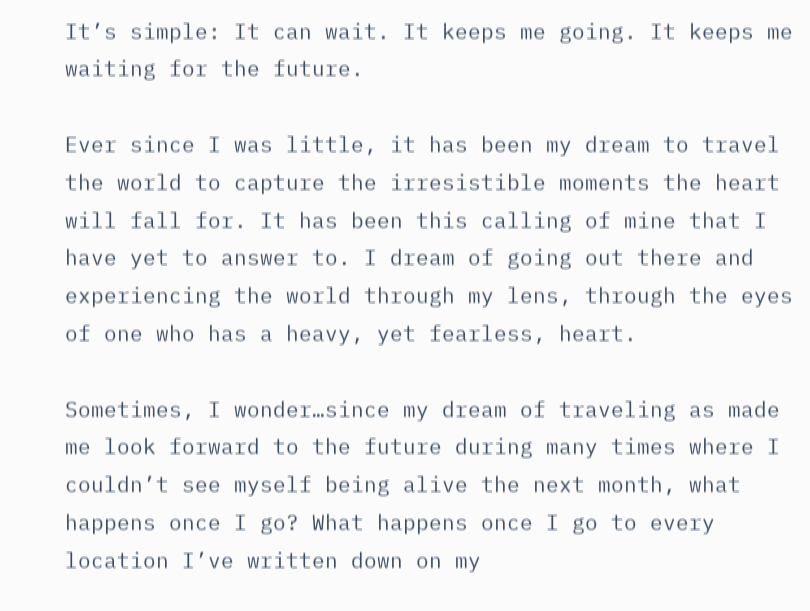It’s simple: It can wait. It keeps me going. It keeps me waiting for the future.

Ever since I was little, it has been my dream to travel the world to capture the irresistible moments the heart will fall for. It has been this calling of mine that I have yet to answer to. I dream of going out there and experiencing the world through my lens, through the eyes of one who has a heavy, yet fearless, heart.

Sometimes, I wonder…since my dream of traveling as made me look forward to the future during many times where I couldn’t see myself being alive the next month, what happens once I go? What happens once I go to every location I’ve written down on my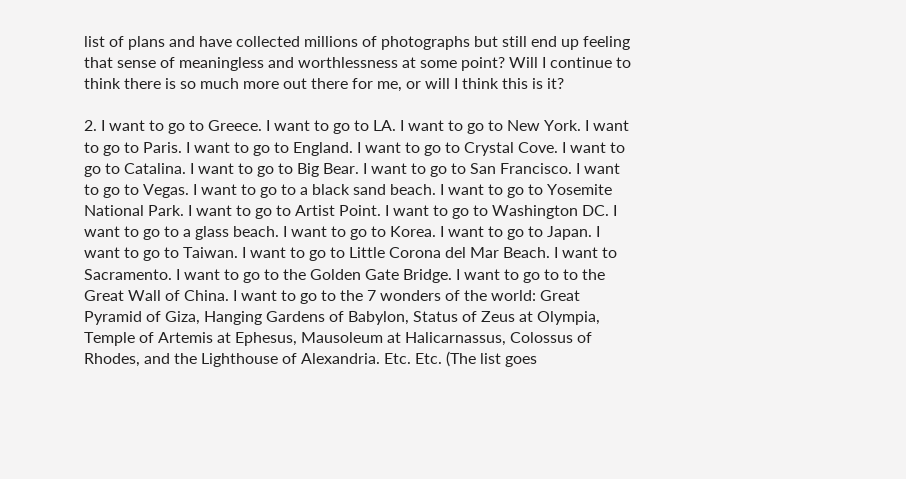list of plans and have collected millions of photographs but still end up feeling that sense of meaningless and worthlessness at some point? Will I continue to think there is so much more out there for me, or will I think this is it?

2. I want to go to Greece. I want to go to LA. I want to go to New York. I want to go to Paris. I want to go to England. I want to go to Crystal Cove. I want to go to Catalina. I want to go to Big Bear. I want to go to San Francisco. I want to go to Vegas. I want to go to a black sand beach. I want to go to Yosemite National Park. I want to go to Artist Point. I want to go to Washington DC. I want to go to a glass beach. I want to go to Korea. I want to go to Japan. I want to go to Taiwan. I want to go to Little Corona del Mar Beach. I want to Sacramento. I want to go to the Golden Gate Bridge. I want to go to to the Great Wall of China. I want to go to the 7 wonders of the world: Great Pyramid of Giza, Hanging Gardens of Babylon, Status of Zeus at Olympia, Temple of Artemis at Ephesus, Mausoleum at Halicarnassus, Colossus of Rhodes, and the Lighthouse of Alexandria. Etc. Etc. (The list goes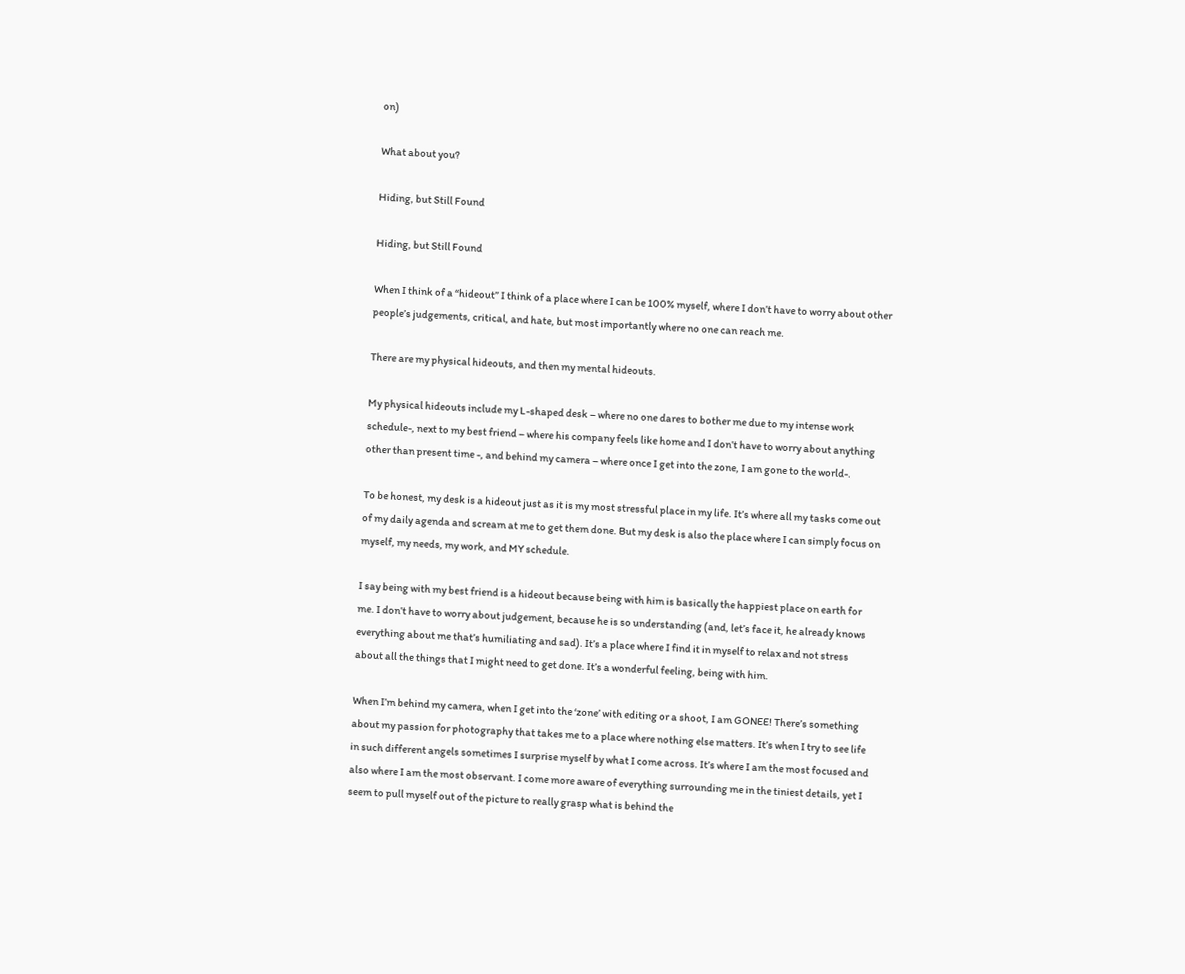on)

What about you?

Hiding, but Still Found

Hiding, but Still Found

When I think of a “hideout” I think of a place where I can be 100% myself, where I don’t have to worry about other people’s judgements, critical, and hate, but most importantly where no one can reach me.

There are my physical hideouts, and then my mental hideouts.

My physical hideouts include my L-shaped desk – where no one dares to bother me due to my intense work schedule-, next to my best friend – where his company feels like home and I don’t have to worry about anything other than present time -, and behind my camera – where once I get into the zone, I am gone to the world-.

To be honest, my desk is a hideout just as it is my most stressful place in my life. It’s where all my tasks come out of my daily agenda and scream at me to get them done. But my desk is also the place where I can simply focus on myself, my needs, my work, and MY schedule.

I say being with my best friend is a hideout because being with him is basically the happiest place on earth for me. I don’t have to worry about judgement, because he is so understanding (and, let’s face it, he already knows everything about me that’s humiliating and sad). It’s a place where I find it in myself to relax and not stress about all the things that I might need to get done. It’s a wonderful feeling, being with him.

When I’m behind my camera, when I get into the ‘zone’ with editing or a shoot, I am GONEE! There’s something about my passion for photography that takes me to a place where nothing else matters. It’s when I try to see life in such different angels sometimes I surprise myself by what I come across. It’s where I am the most focused and also where I am the most observant. I come more aware of everything surrounding me in the tiniest details, yet I seem to pull myself out of the picture to really grasp what is behind the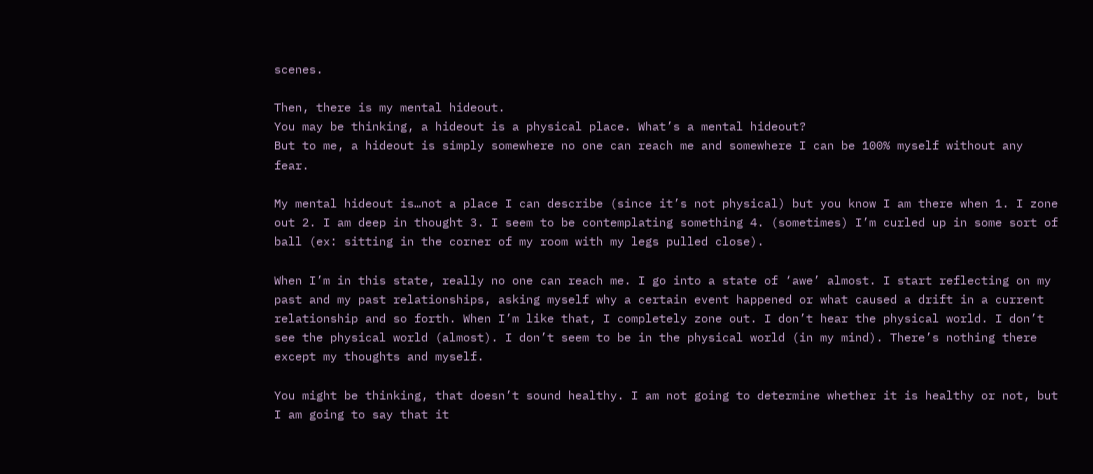scenes.

Then, there is my mental hideout.
You may be thinking, a hideout is a physical place. What’s a mental hideout?
But to me, a hideout is simply somewhere no one can reach me and somewhere I can be 100% myself without any fear.

My mental hideout is…not a place I can describe (since it’s not physical) but you know I am there when 1. I zone out 2. I am deep in thought 3. I seem to be contemplating something 4. (sometimes) I’m curled up in some sort of ball (ex: sitting in the corner of my room with my legs pulled close).

When I’m in this state, really no one can reach me. I go into a state of ‘awe’ almost. I start reflecting on my past and my past relationships, asking myself why a certain event happened or what caused a drift in a current relationship and so forth. When I’m like that, I completely zone out. I don’t hear the physical world. I don’t see the physical world (almost). I don’t seem to be in the physical world (in my mind). There’s nothing there except my thoughts and myself.

You might be thinking, that doesn’t sound healthy. I am not going to determine whether it is healthy or not, but I am going to say that it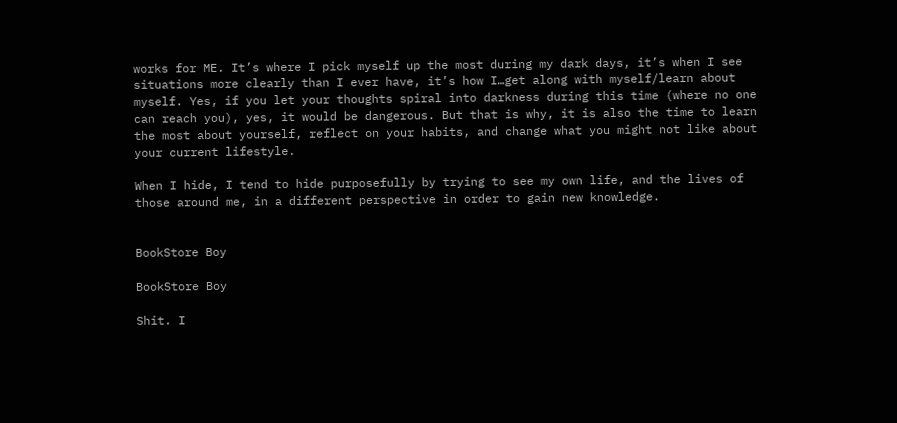works for ME. It’s where I pick myself up the most during my dark days, it’s when I see situations more clearly than I ever have, it’s how I…get along with myself/learn about myself. Yes, if you let your thoughts spiral into darkness during this time (where no one can reach you), yes, it would be dangerous. But that is why, it is also the time to learn the most about yourself, reflect on your habits, and change what you might not like about your current lifestyle.

When I hide, I tend to hide purposefully by trying to see my own life, and the lives of those around me, in a different perspective in order to gain new knowledge.


BookStore Boy

BookStore Boy

Shit. I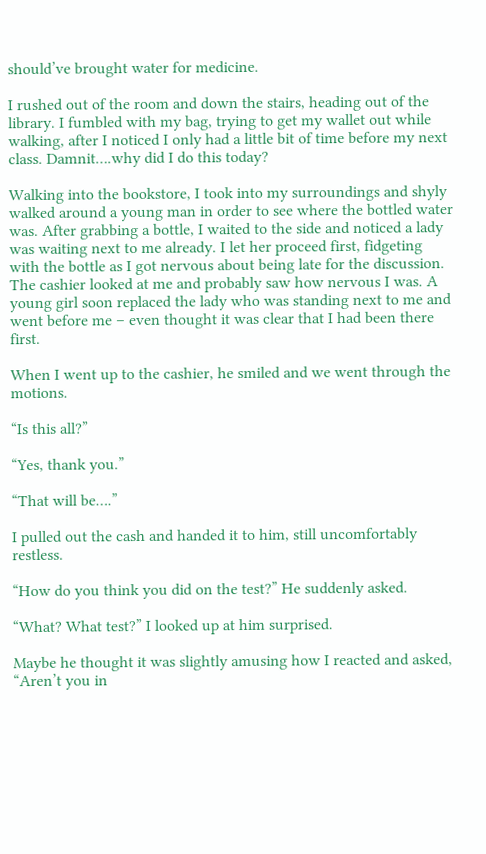should’ve brought water for medicine.

I rushed out of the room and down the stairs, heading out of the library. I fumbled with my bag, trying to get my wallet out while walking, after I noticed I only had a little bit of time before my next class. Damnit….why did I do this today?

Walking into the bookstore, I took into my surroundings and shyly walked around a young man in order to see where the bottled water was. After grabbing a bottle, I waited to the side and noticed a lady was waiting next to me already. I let her proceed first, fidgeting with the bottle as I got nervous about being late for the discussion. The cashier looked at me and probably saw how nervous I was. A young girl soon replaced the lady who was standing next to me and went before me – even thought it was clear that I had been there first.

When I went up to the cashier, he smiled and we went through the motions.

“Is this all?”

“Yes, thank you.”

“That will be….”

I pulled out the cash and handed it to him, still uncomfortably restless.

“How do you think you did on the test?” He suddenly asked.

“What? What test?” I looked up at him surprised.

Maybe he thought it was slightly amusing how I reacted and asked, “Aren’t you in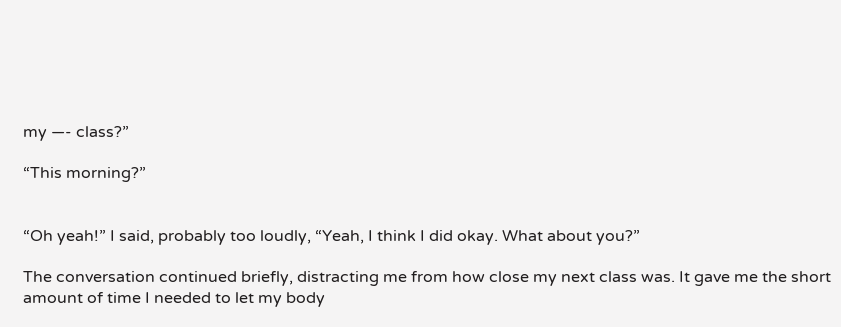my —- class?”

“This morning?”


“Oh yeah!” I said, probably too loudly, “Yeah, I think I did okay. What about you?”

The conversation continued briefly, distracting me from how close my next class was. It gave me the short amount of time I needed to let my body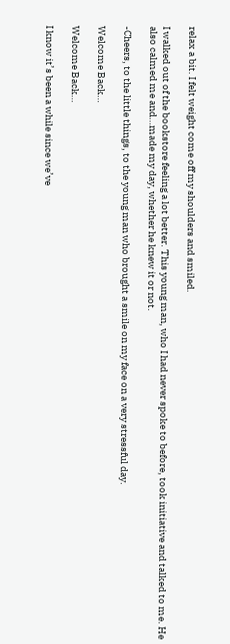relax a bit. I felt weight come off my shoulders and smiled.

I walked out of the bookstore feeling a lot better. This young man, who I had never spoke to before, took initiative and talked to me. He also calmed me and…made my day, whether he knew it or not.

-Cheers, to the little things, to the young man who brought a smile on my face on a very stressful day.

Welcome Back…

Welcome Back…

I know it’s been a while since we’ve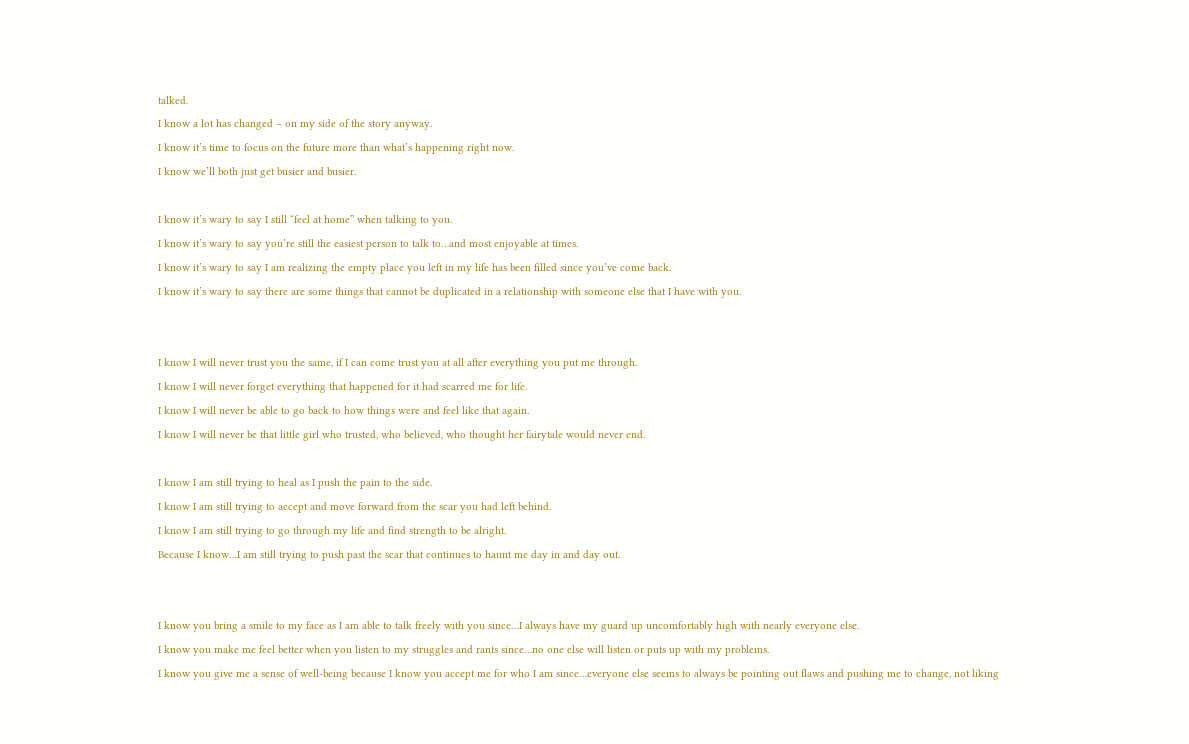talked.
I know a lot has changed – on my side of the story anyway.
I know it’s time to focus on the future more than what’s happening right now.
I know we’ll both just get busier and busier.

I know it’s wary to say I still “feel at home” when talking to you.
I know it’s wary to say you’re still the easiest person to talk to…and most enjoyable at times.
I know it’s wary to say I am realizing the empty place you left in my life has been filled since you’ve come back.
I know it’s wary to say there are some things that cannot be duplicated in a relationship with someone else that I have with you.


I know I will never trust you the same, if I can come trust you at all after everything you put me through.
I know I will never forget everything that happened for it had scarred me for life.
I know I will never be able to go back to how things were and feel like that again.
I know I will never be that little girl who trusted, who believed, who thought her fairytale would never end.

I know I am still trying to heal as I push the pain to the side.
I know I am still trying to accept and move forward from the scar you had left behind.
I know I am still trying to go through my life and find strength to be alright.
Because I know…I am still trying to push past the scar that continues to haunt me day in and day out.


I know you bring a smile to my face as I am able to talk freely with you since…I always have my guard up uncomfortably high with nearly everyone else.
I know you make me feel better when you listen to my struggles and rants since…no one else will listen or puts up with my problems.
I know you give me a sense of well-being because I know you accept me for who I am since…everyone else seems to always be pointing out flaws and pushing me to change, not liking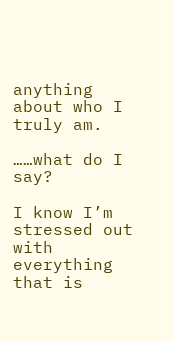anything about who I truly am.

……what do I say?

I know I’m stressed out with everything that is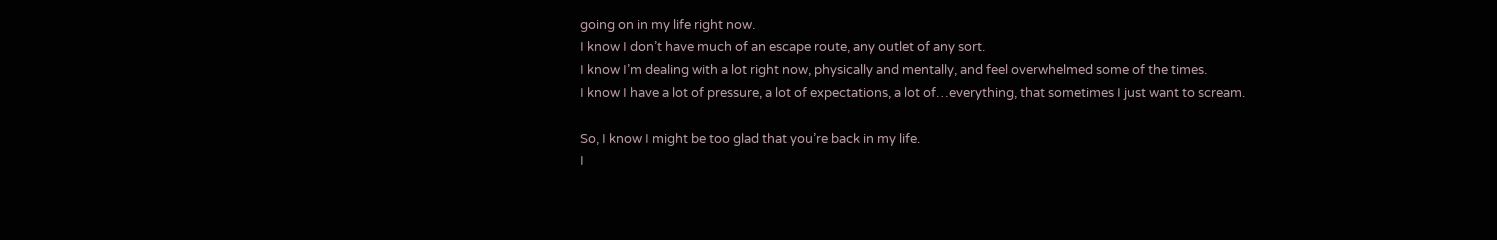going on in my life right now.
I know I don’t have much of an escape route, any outlet of any sort.
I know I’m dealing with a lot right now, physically and mentally, and feel overwhelmed some of the times.
I know I have a lot of pressure, a lot of expectations, a lot of…everything, that sometimes I just want to scream.

So, I know I might be too glad that you’re back in my life.
I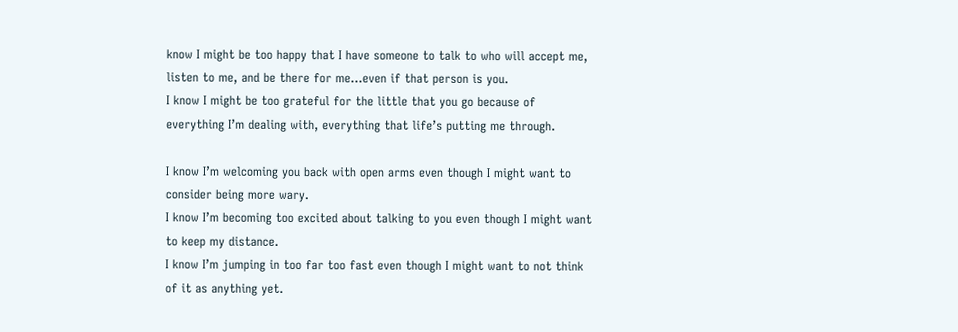know I might be too happy that I have someone to talk to who will accept me, listen to me, and be there for me…even if that person is you.
I know I might be too grateful for the little that you go because of everything I’m dealing with, everything that life’s putting me through.

I know I’m welcoming you back with open arms even though I might want to consider being more wary.
I know I’m becoming too excited about talking to you even though I might want to keep my distance.
I know I’m jumping in too far too fast even though I might want to not think of it as anything yet.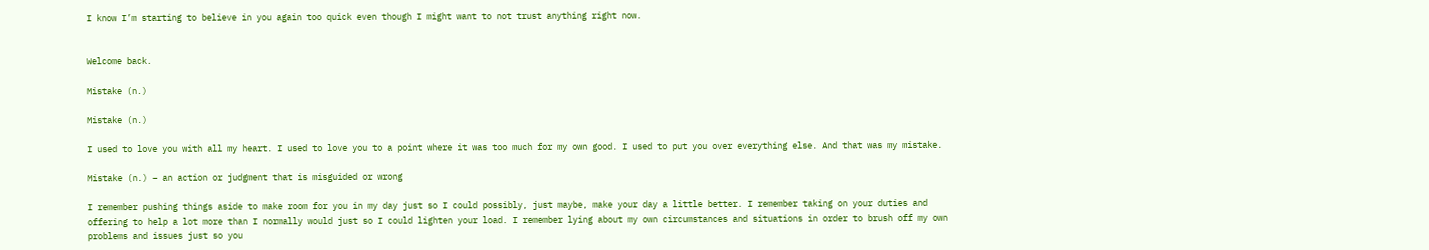I know I’m starting to believe in you again too quick even though I might want to not trust anything right now.


Welcome back.

Mistake (n.)

Mistake (n.)

I used to love you with all my heart. I used to love you to a point where it was too much for my own good. I used to put you over everything else. And that was my mistake.

Mistake (n.) – an action or judgment that is misguided or wrong

I remember pushing things aside to make room for you in my day just so I could possibly, just maybe, make your day a little better. I remember taking on your duties and offering to help a lot more than I normally would just so I could lighten your load. I remember lying about my own circumstances and situations in order to brush off my own problems and issues just so you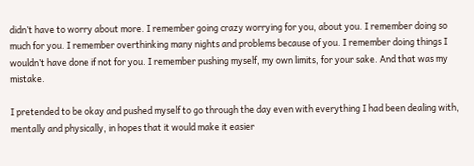didn’t have to worry about more. I remember going crazy worrying for you, about you. I remember doing so much for you. I remember overthinking many nights and problems because of you. I remember doing things I wouldn’t have done if not for you. I remember pushing myself, my own limits, for your sake. And that was my mistake.

I pretended to be okay and pushed myself to go through the day even with everything I had been dealing with, mentally and physically, in hopes that it would make it easier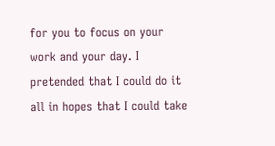for you to focus on your work and your day. I pretended that I could do it all in hopes that I could take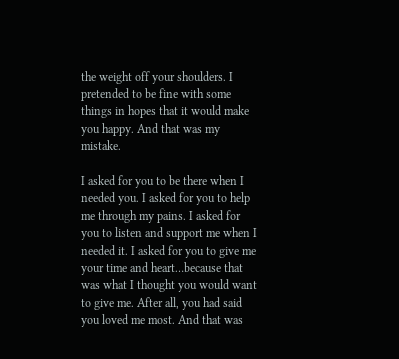the weight off your shoulders. I pretended to be fine with some things in hopes that it would make you happy. And that was my mistake.

I asked for you to be there when I needed you. I asked for you to help me through my pains. I asked for you to listen and support me when I needed it. I asked for you to give me your time and heart…because that was what I thought you would want to give me. After all, you had said you loved me most. And that was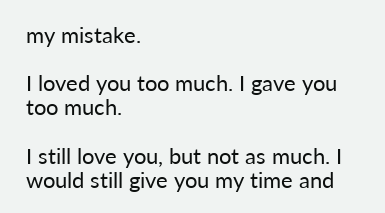my mistake.

I loved you too much. I gave you too much.

I still love you, but not as much. I would still give you my time and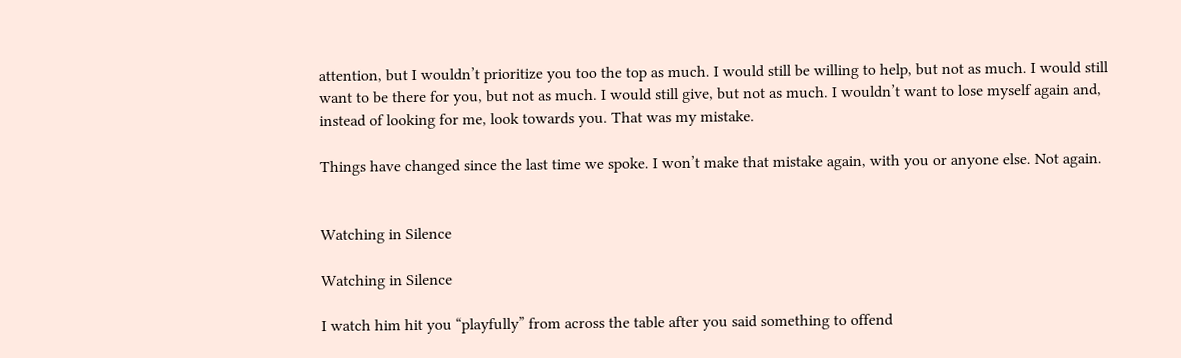attention, but I wouldn’t prioritize you too the top as much. I would still be willing to help, but not as much. I would still want to be there for you, but not as much. I would still give, but not as much. I wouldn’t want to lose myself again and, instead of looking for me, look towards you. That was my mistake.

Things have changed since the last time we spoke. I won’t make that mistake again, with you or anyone else. Not again.


Watching in Silence

Watching in Silence

I watch him hit you “playfully” from across the table after you said something to offend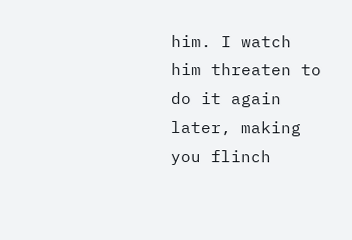him. I watch him threaten to do it again later, making you flinch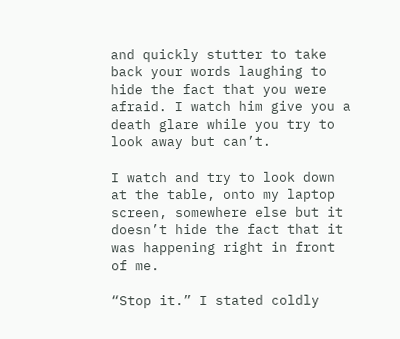and quickly stutter to take back your words laughing to hide the fact that you were afraid. I watch him give you a death glare while you try to look away but can’t.

I watch and try to look down at the table, onto my laptop screen, somewhere else but it doesn’t hide the fact that it was happening right in front of me.

“Stop it.” I stated coldly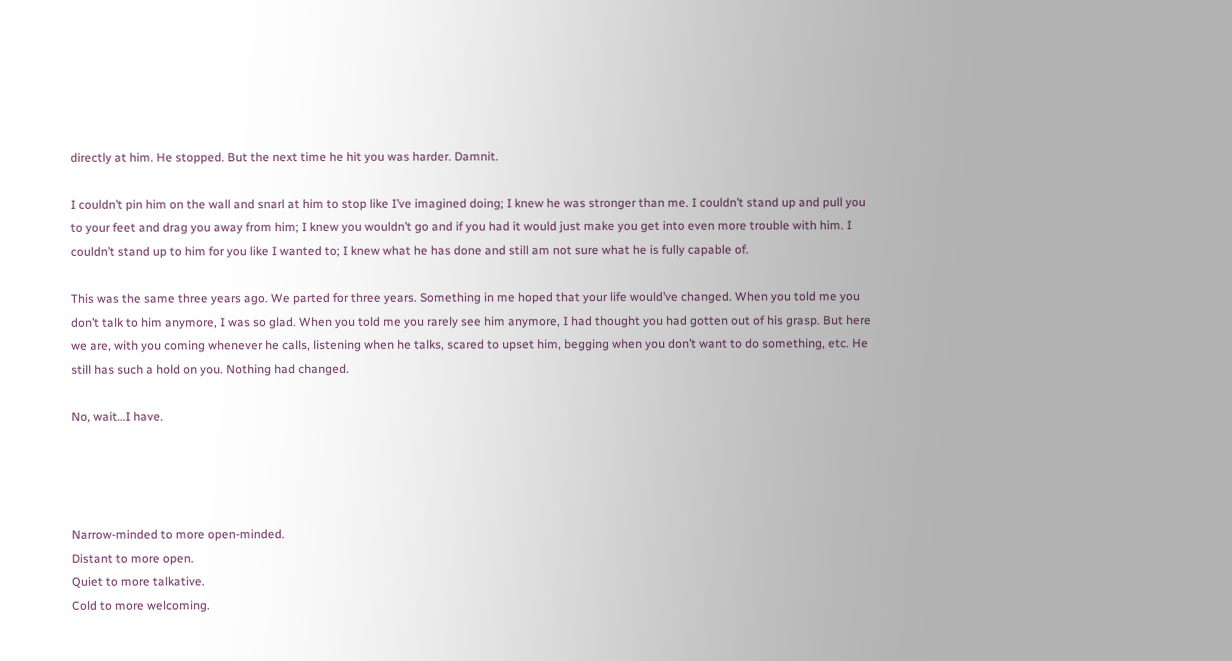directly at him. He stopped. But the next time he hit you was harder. Damnit.

I couldn’t pin him on the wall and snarl at him to stop like I’ve imagined doing; I knew he was stronger than me. I couldn’t stand up and pull you to your feet and drag you away from him; I knew you wouldn’t go and if you had it would just make you get into even more trouble with him. I couldn’t stand up to him for you like I wanted to; I knew what he has done and still am not sure what he is fully capable of.

This was the same three years ago. We parted for three years. Something in me hoped that your life would’ve changed. When you told me you don’t talk to him anymore, I was so glad. When you told me you rarely see him anymore, I had thought you had gotten out of his grasp. But here we are, with you coming whenever he calls, listening when he talks, scared to upset him, begging when you don’t want to do something, etc. He still has such a hold on you. Nothing had changed.

No, wait…I have.




Narrow-minded to more open-minded.
Distant to more open.
Quiet to more talkative.
Cold to more welcoming.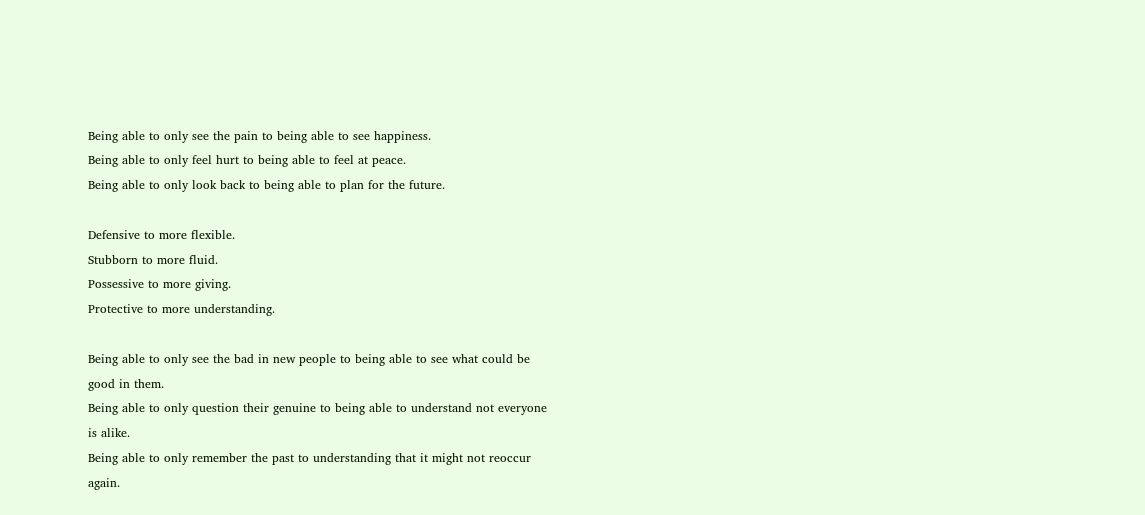Being able to only see the pain to being able to see happiness.
Being able to only feel hurt to being able to feel at peace.
Being able to only look back to being able to plan for the future.

Defensive to more flexible.
Stubborn to more fluid.
Possessive to more giving.
Protective to more understanding.

Being able to only see the bad in new people to being able to see what could be good in them.
Being able to only question their genuine to being able to understand not everyone is alike.
Being able to only remember the past to understanding that it might not reoccur again.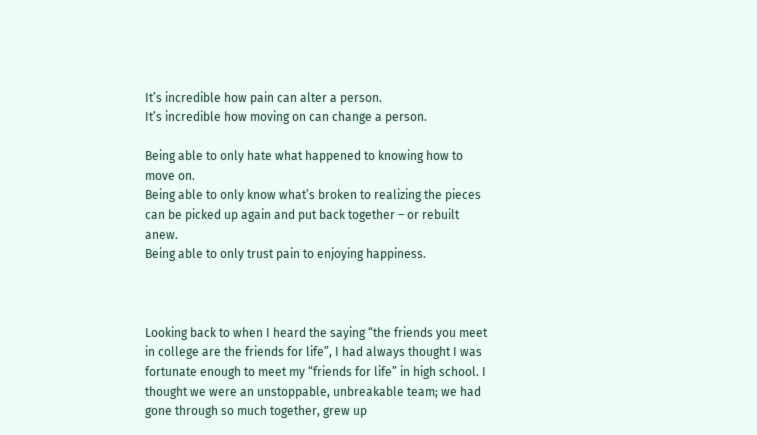It’s incredible how pain can alter a person.
It’s incredible how moving on can change a person.

Being able to only hate what happened to knowing how to move on.
Being able to only know what’s broken to realizing the pieces can be picked up again and put back together – or rebuilt anew.
Being able to only trust pain to enjoying happiness.



Looking back to when I heard the saying “the friends you meet in college are the friends for life”, I had always thought I was fortunate enough to meet my “friends for life” in high school. I thought we were an unstoppable, unbreakable team; we had gone through so much together, grew up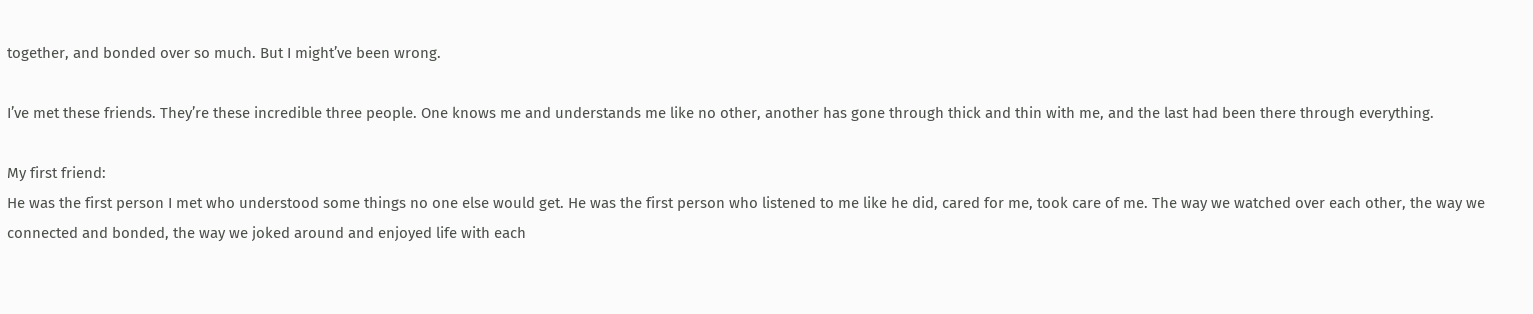together, and bonded over so much. But I might’ve been wrong.

I’ve met these friends. They’re these incredible three people. One knows me and understands me like no other, another has gone through thick and thin with me, and the last had been there through everything.

My first friend:
He was the first person I met who understood some things no one else would get. He was the first person who listened to me like he did, cared for me, took care of me. The way we watched over each other, the way we connected and bonded, the way we joked around and enjoyed life with each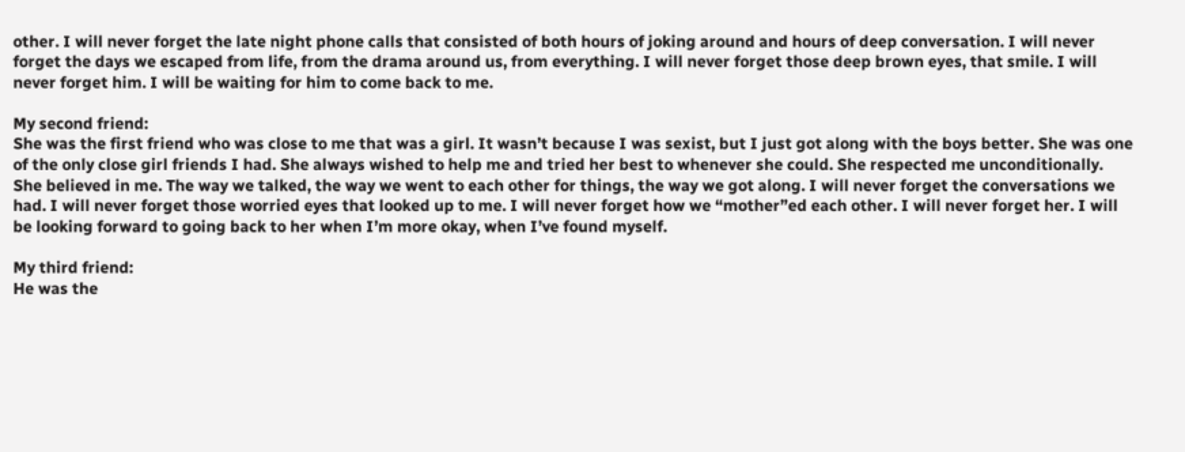other. I will never forget the late night phone calls that consisted of both hours of joking around and hours of deep conversation. I will never forget the days we escaped from life, from the drama around us, from everything. I will never forget those deep brown eyes, that smile. I will never forget him. I will be waiting for him to come back to me.

My second friend:
She was the first friend who was close to me that was a girl. It wasn’t because I was sexist, but I just got along with the boys better. She was one of the only close girl friends I had. She always wished to help me and tried her best to whenever she could. She respected me unconditionally. She believed in me. The way we talked, the way we went to each other for things, the way we got along. I will never forget the conversations we had. I will never forget those worried eyes that looked up to me. I will never forget how we “mother”ed each other. I will never forget her. I will be looking forward to going back to her when I’m more okay, when I’ve found myself.

My third friend:
He was the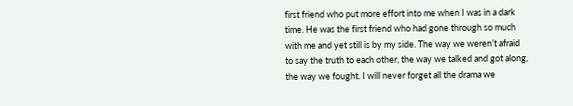first friend who put more effort into me when I was in a dark time. He was the first friend who had gone through so much with me and yet still is by my side. The way we weren’t afraid to say the truth to each other, the way we talked and got along, the way we fought. I will never forget all the drama we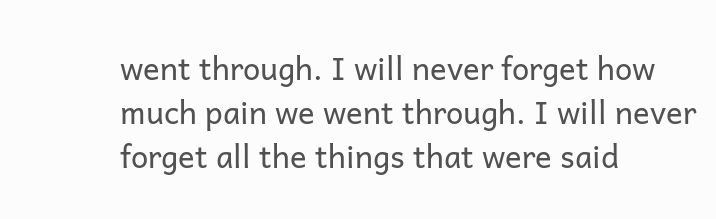went through. I will never forget how much pain we went through. I will never forget all the things that were said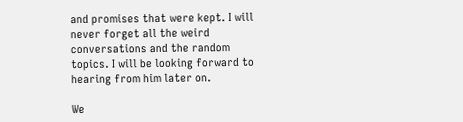and promises that were kept. I will never forget all the weird conversations and the random topics. I will be looking forward to hearing from him later on.

We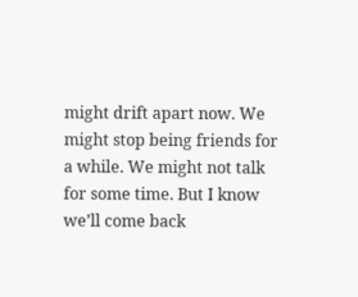might drift apart now. We might stop being friends for a while. We might not talk for some time. But I know we’ll come back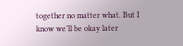together no matter what. But I know we’ll be okay later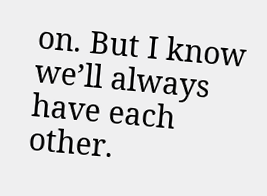on. But I know we’ll always have each other.